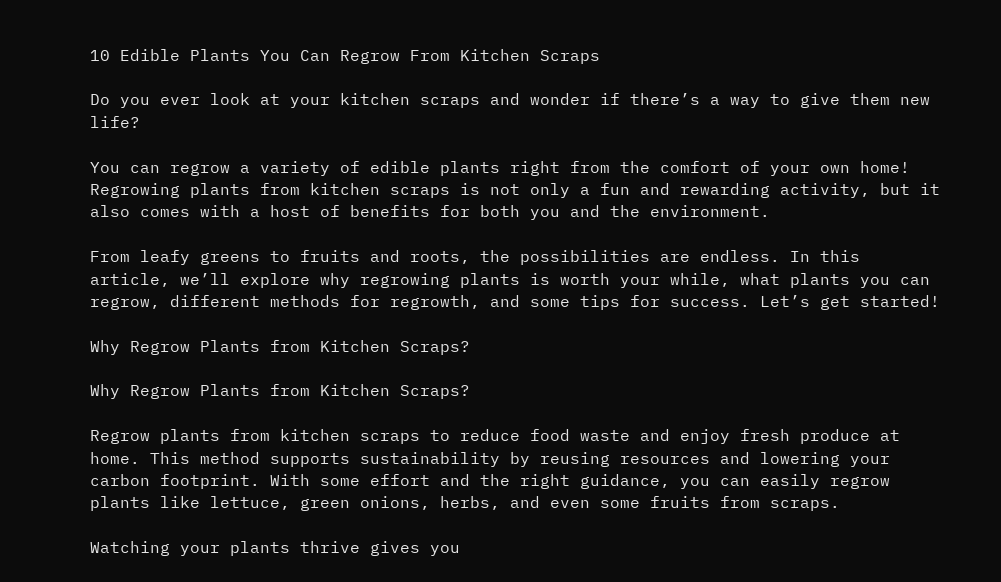10 Edible Plants You Can Regrow From Kitchen Scraps

Do you ever look at your kitchen scraps and wonder if there’s a way to give them new life?

You can regrow a variety of edible plants right from the comfort of your own home! Regrowing plants from kitchen scraps is not only a fun and rewarding activity, but it also comes with a host of benefits for both you and the environment.

From leafy greens to fruits and roots, the possibilities are endless. In this article, we’ll explore why regrowing plants is worth your while, what plants you can regrow, different methods for regrowth, and some tips for success. Let’s get started!

Why Regrow Plants from Kitchen Scraps?

Why Regrow Plants from Kitchen Scraps?

Regrow plants from kitchen scraps to reduce food waste and enjoy fresh produce at home. This method supports sustainability by reusing resources and lowering your carbon footprint. With some effort and the right guidance, you can easily regrow plants like lettuce, green onions, herbs, and even some fruits from scraps.

Watching your plants thrive gives you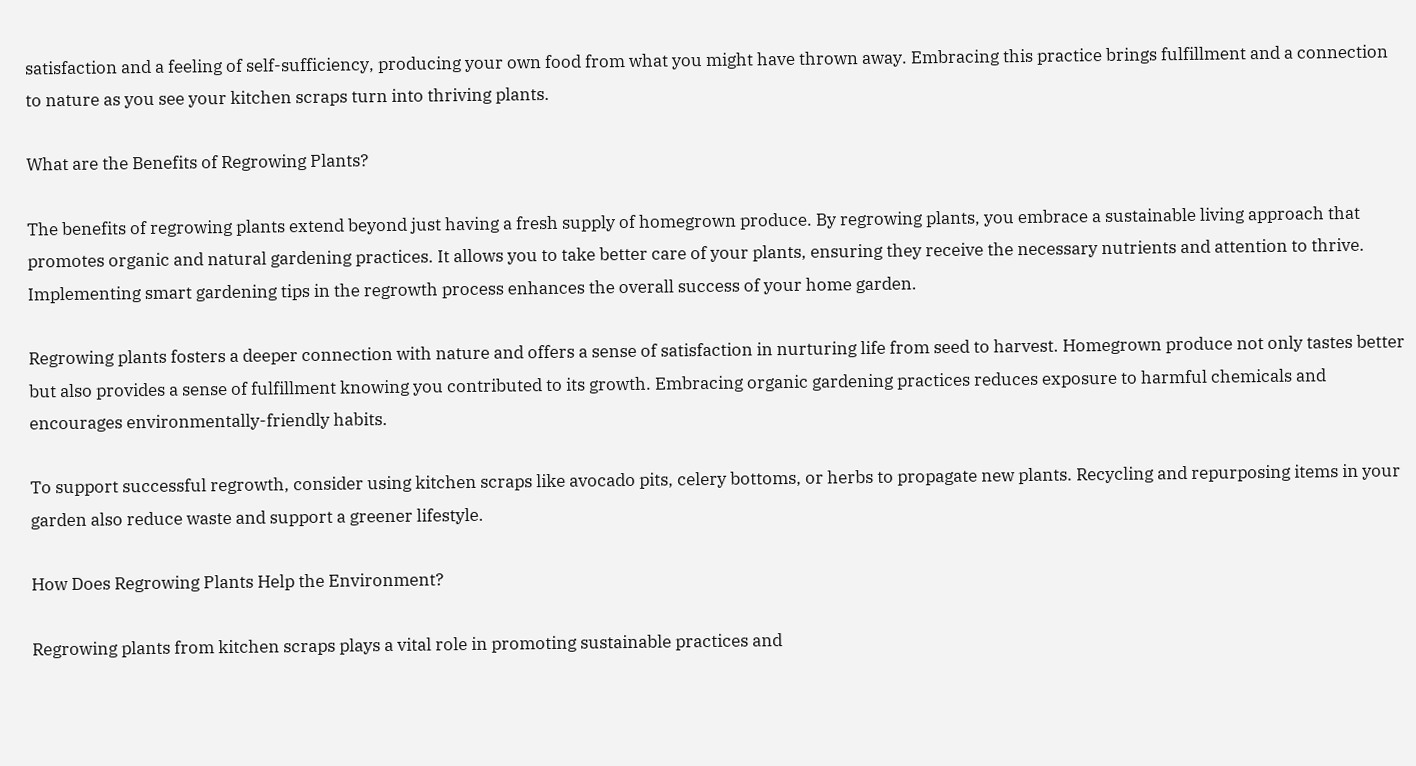satisfaction and a feeling of self-sufficiency, producing your own food from what you might have thrown away. Embracing this practice brings fulfillment and a connection to nature as you see your kitchen scraps turn into thriving plants.

What are the Benefits of Regrowing Plants?

The benefits of regrowing plants extend beyond just having a fresh supply of homegrown produce. By regrowing plants, you embrace a sustainable living approach that promotes organic and natural gardening practices. It allows you to take better care of your plants, ensuring they receive the necessary nutrients and attention to thrive. Implementing smart gardening tips in the regrowth process enhances the overall success of your home garden.

Regrowing plants fosters a deeper connection with nature and offers a sense of satisfaction in nurturing life from seed to harvest. Homegrown produce not only tastes better but also provides a sense of fulfillment knowing you contributed to its growth. Embracing organic gardening practices reduces exposure to harmful chemicals and encourages environmentally-friendly habits.

To support successful regrowth, consider using kitchen scraps like avocado pits, celery bottoms, or herbs to propagate new plants. Recycling and repurposing items in your garden also reduce waste and support a greener lifestyle.

How Does Regrowing Plants Help the Environment?

Regrowing plants from kitchen scraps plays a vital role in promoting sustainable practices and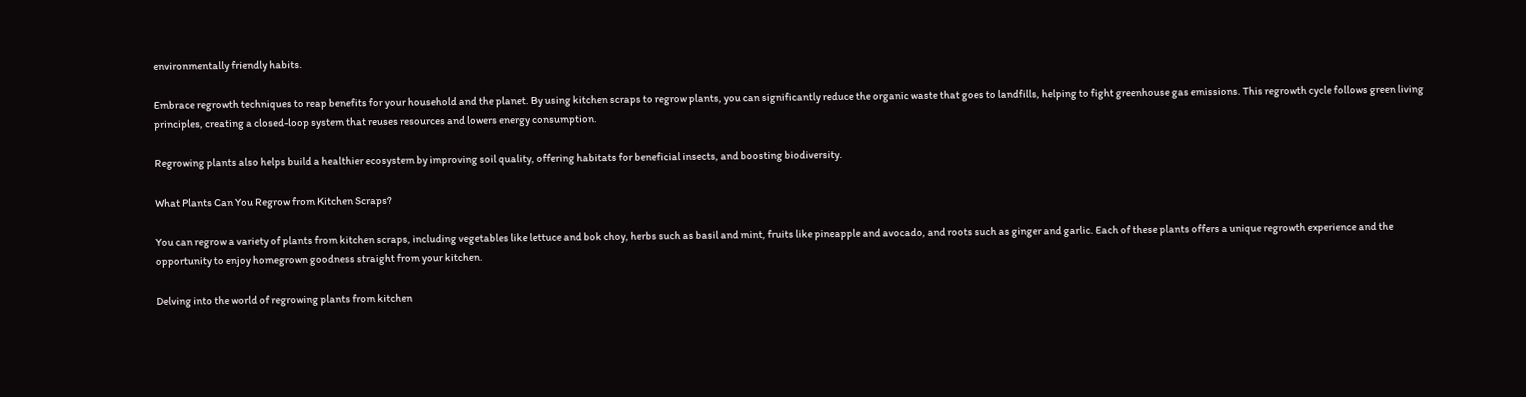environmentally friendly habits.

Embrace regrowth techniques to reap benefits for your household and the planet. By using kitchen scraps to regrow plants, you can significantly reduce the organic waste that goes to landfills, helping to fight greenhouse gas emissions. This regrowth cycle follows green living principles, creating a closed-loop system that reuses resources and lowers energy consumption.

Regrowing plants also helps build a healthier ecosystem by improving soil quality, offering habitats for beneficial insects, and boosting biodiversity.

What Plants Can You Regrow from Kitchen Scraps?

You can regrow a variety of plants from kitchen scraps, including vegetables like lettuce and bok choy, herbs such as basil and mint, fruits like pineapple and avocado, and roots such as ginger and garlic. Each of these plants offers a unique regrowth experience and the opportunity to enjoy homegrown goodness straight from your kitchen.

Delving into the world of regrowing plants from kitchen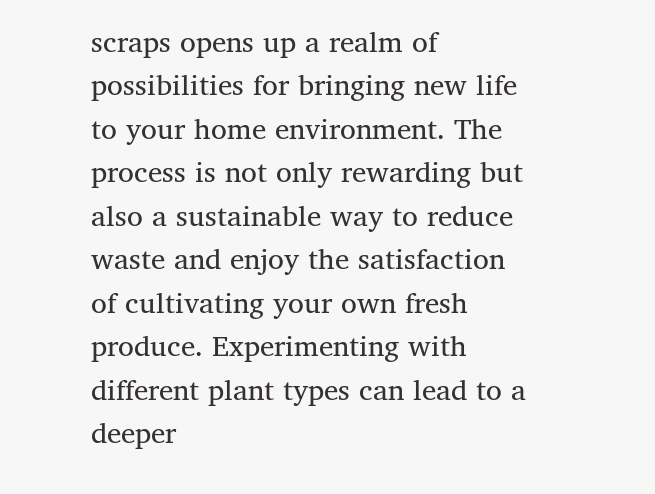scraps opens up a realm of possibilities for bringing new life to your home environment. The process is not only rewarding but also a sustainable way to reduce waste and enjoy the satisfaction of cultivating your own fresh produce. Experimenting with different plant types can lead to a deeper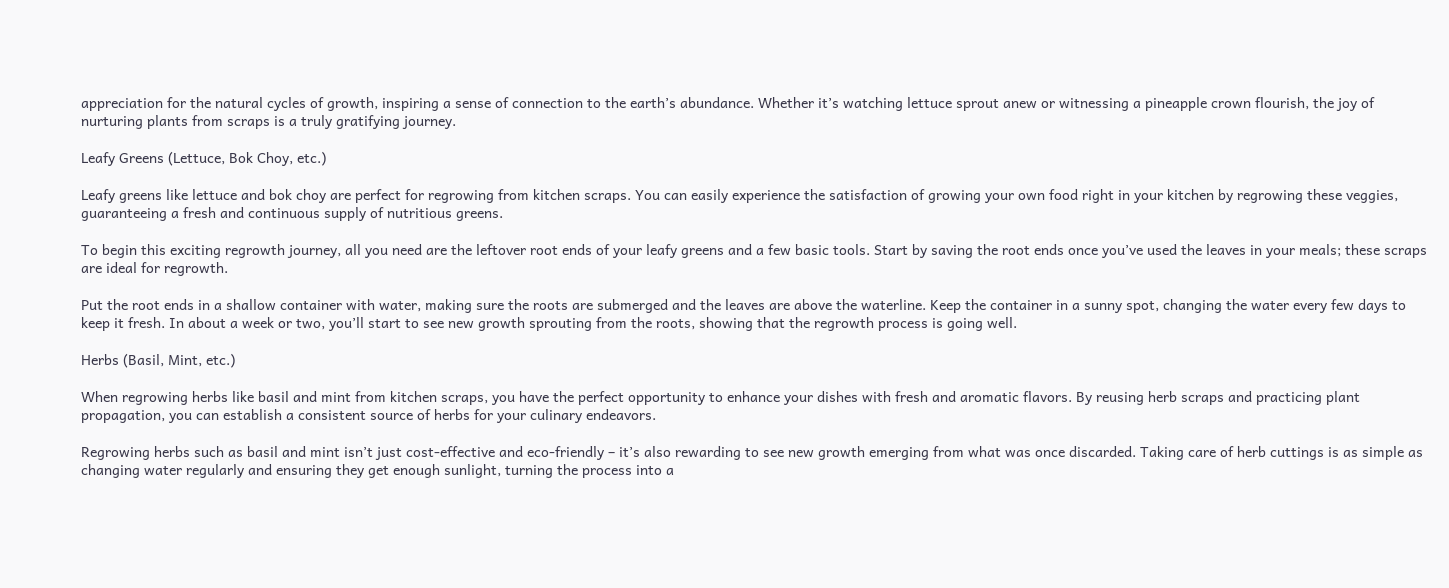appreciation for the natural cycles of growth, inspiring a sense of connection to the earth’s abundance. Whether it’s watching lettuce sprout anew or witnessing a pineapple crown flourish, the joy of nurturing plants from scraps is a truly gratifying journey.

Leafy Greens (Lettuce, Bok Choy, etc.)

Leafy greens like lettuce and bok choy are perfect for regrowing from kitchen scraps. You can easily experience the satisfaction of growing your own food right in your kitchen by regrowing these veggies, guaranteeing a fresh and continuous supply of nutritious greens.

To begin this exciting regrowth journey, all you need are the leftover root ends of your leafy greens and a few basic tools. Start by saving the root ends once you’ve used the leaves in your meals; these scraps are ideal for regrowth.

Put the root ends in a shallow container with water, making sure the roots are submerged and the leaves are above the waterline. Keep the container in a sunny spot, changing the water every few days to keep it fresh. In about a week or two, you’ll start to see new growth sprouting from the roots, showing that the regrowth process is going well.

Herbs (Basil, Mint, etc.)

When regrowing herbs like basil and mint from kitchen scraps, you have the perfect opportunity to enhance your dishes with fresh and aromatic flavors. By reusing herb scraps and practicing plant propagation, you can establish a consistent source of herbs for your culinary endeavors.

Regrowing herbs such as basil and mint isn’t just cost-effective and eco-friendly – it’s also rewarding to see new growth emerging from what was once discarded. Taking care of herb cuttings is as simple as changing water regularly and ensuring they get enough sunlight, turning the process into a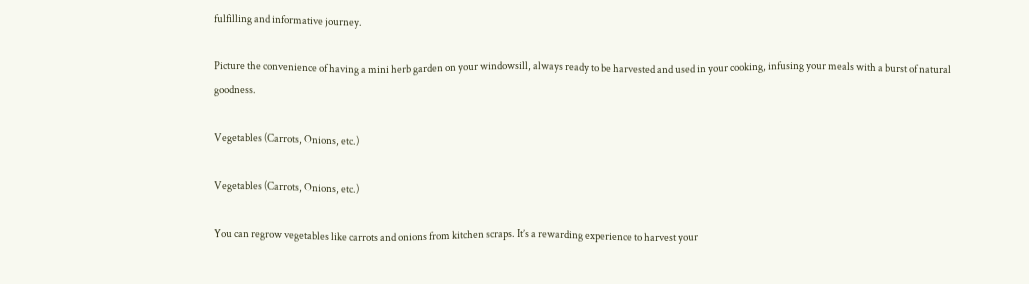fulfilling and informative journey.

Picture the convenience of having a mini herb garden on your windowsill, always ready to be harvested and used in your cooking, infusing your meals with a burst of natural goodness.

Vegetables (Carrots, Onions, etc.)

Vegetables (Carrots, Onions, etc.)

You can regrow vegetables like carrots and onions from kitchen scraps. It’s a rewarding experience to harvest your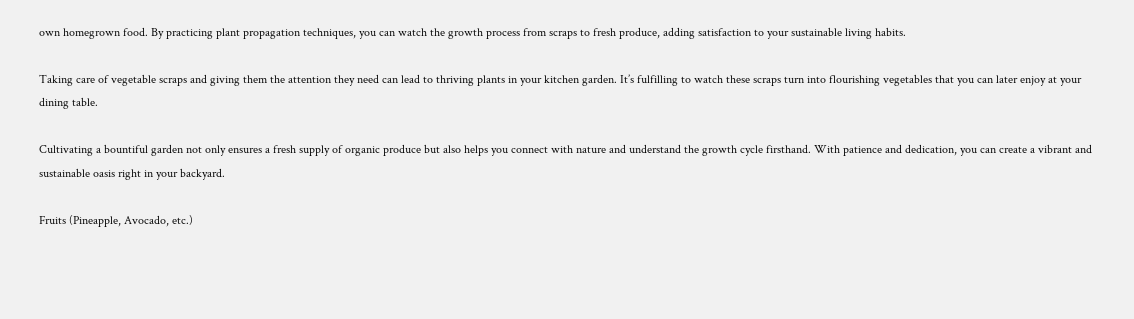own homegrown food. By practicing plant propagation techniques, you can watch the growth process from scraps to fresh produce, adding satisfaction to your sustainable living habits.

Taking care of vegetable scraps and giving them the attention they need can lead to thriving plants in your kitchen garden. It’s fulfilling to watch these scraps turn into flourishing vegetables that you can later enjoy at your dining table.

Cultivating a bountiful garden not only ensures a fresh supply of organic produce but also helps you connect with nature and understand the growth cycle firsthand. With patience and dedication, you can create a vibrant and sustainable oasis right in your backyard.

Fruits (Pineapple, Avocado, etc.)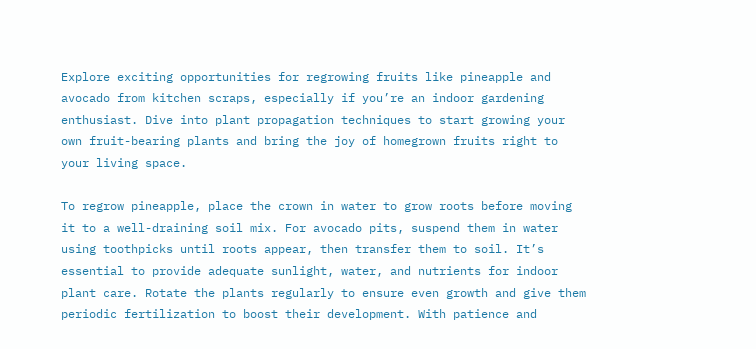Explore exciting opportunities for regrowing fruits like pineapple and avocado from kitchen scraps, especially if you’re an indoor gardening enthusiast. Dive into plant propagation techniques to start growing your own fruit-bearing plants and bring the joy of homegrown fruits right to your living space.

To regrow pineapple, place the crown in water to grow roots before moving it to a well-draining soil mix. For avocado pits, suspend them in water using toothpicks until roots appear, then transfer them to soil. It’s essential to provide adequate sunlight, water, and nutrients for indoor plant care. Rotate the plants regularly to ensure even growth and give them periodic fertilization to boost their development. With patience and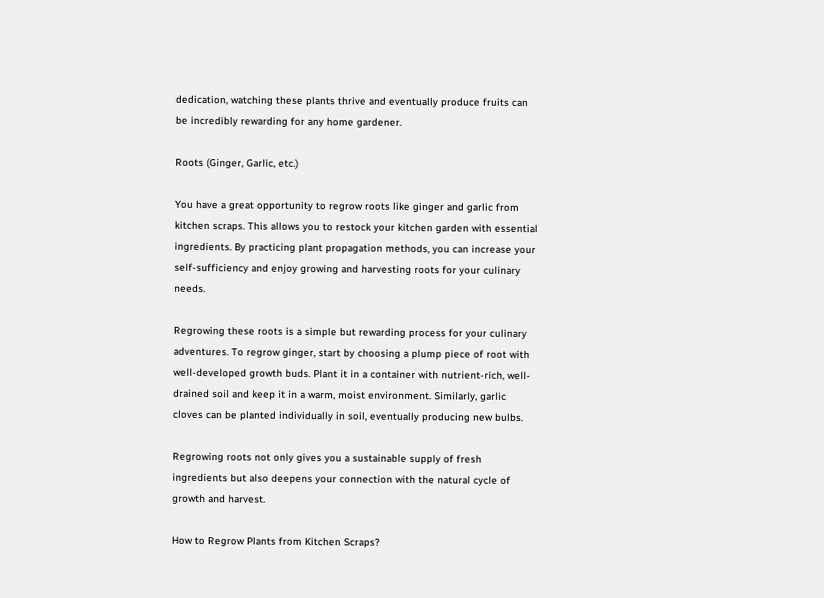dedication, watching these plants thrive and eventually produce fruits can be incredibly rewarding for any home gardener.

Roots (Ginger, Garlic, etc.)

You have a great opportunity to regrow roots like ginger and garlic from kitchen scraps. This allows you to restock your kitchen garden with essential ingredients. By practicing plant propagation methods, you can increase your self-sufficiency and enjoy growing and harvesting roots for your culinary needs.

Regrowing these roots is a simple but rewarding process for your culinary adventures. To regrow ginger, start by choosing a plump piece of root with well-developed growth buds. Plant it in a container with nutrient-rich, well-drained soil and keep it in a warm, moist environment. Similarly, garlic cloves can be planted individually in soil, eventually producing new bulbs.

Regrowing roots not only gives you a sustainable supply of fresh ingredients but also deepens your connection with the natural cycle of growth and harvest.

How to Regrow Plants from Kitchen Scraps?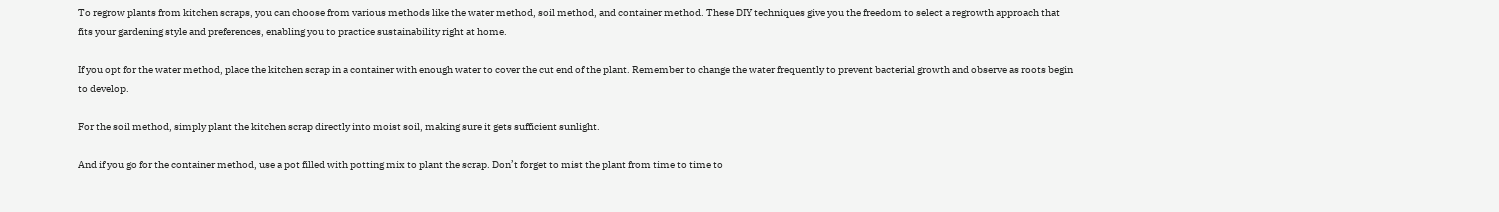To regrow plants from kitchen scraps, you can choose from various methods like the water method, soil method, and container method. These DIY techniques give you the freedom to select a regrowth approach that fits your gardening style and preferences, enabling you to practice sustainability right at home.

If you opt for the water method, place the kitchen scrap in a container with enough water to cover the cut end of the plant. Remember to change the water frequently to prevent bacterial growth and observe as roots begin to develop.

For the soil method, simply plant the kitchen scrap directly into moist soil, making sure it gets sufficient sunlight.

And if you go for the container method, use a pot filled with potting mix to plant the scrap. Don’t forget to mist the plant from time to time to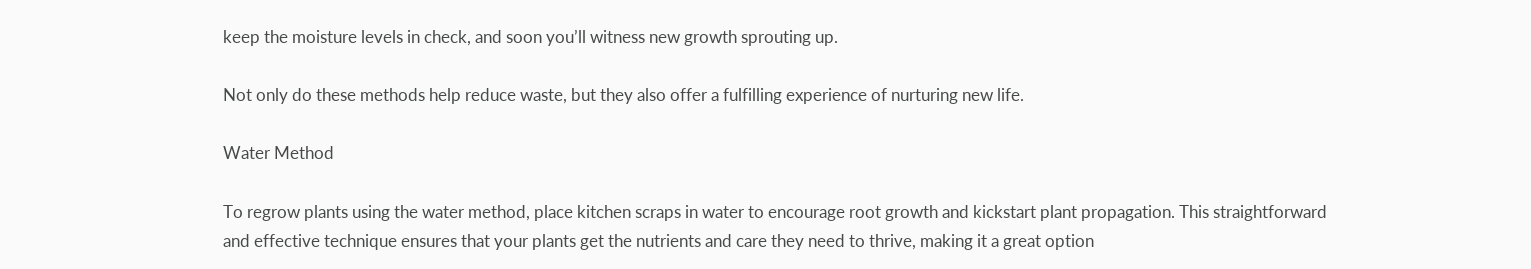keep the moisture levels in check, and soon you’ll witness new growth sprouting up.

Not only do these methods help reduce waste, but they also offer a fulfilling experience of nurturing new life.

Water Method

To regrow plants using the water method, place kitchen scraps in water to encourage root growth and kickstart plant propagation. This straightforward and effective technique ensures that your plants get the nutrients and care they need to thrive, making it a great option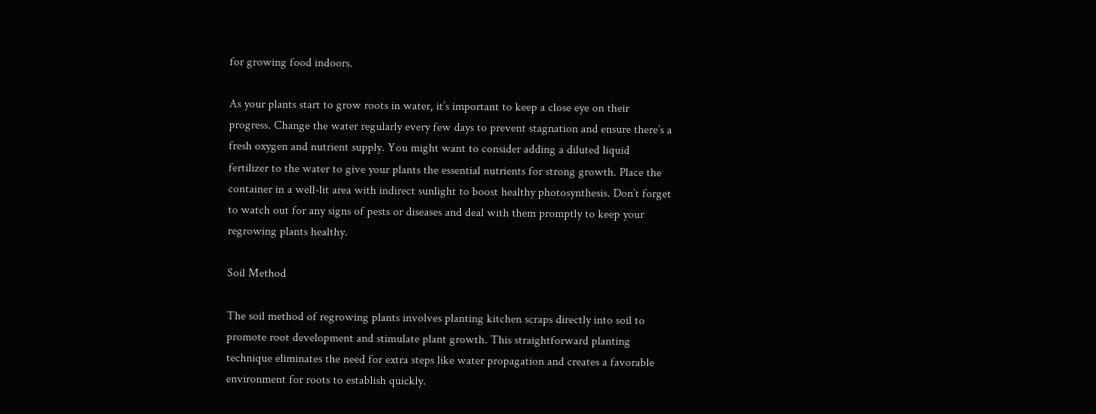for growing food indoors.

As your plants start to grow roots in water, it’s important to keep a close eye on their progress. Change the water regularly every few days to prevent stagnation and ensure there’s a fresh oxygen and nutrient supply. You might want to consider adding a diluted liquid fertilizer to the water to give your plants the essential nutrients for strong growth. Place the container in a well-lit area with indirect sunlight to boost healthy photosynthesis. Don’t forget to watch out for any signs of pests or diseases and deal with them promptly to keep your regrowing plants healthy.

Soil Method

The soil method of regrowing plants involves planting kitchen scraps directly into soil to promote root development and stimulate plant growth. This straightforward planting technique eliminates the need for extra steps like water propagation and creates a favorable environment for roots to establish quickly.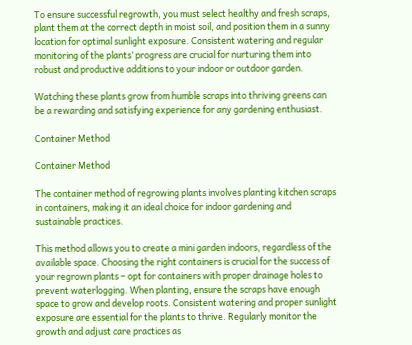To ensure successful regrowth, you must select healthy and fresh scraps, plant them at the correct depth in moist soil, and position them in a sunny location for optimal sunlight exposure. Consistent watering and regular monitoring of the plants’ progress are crucial for nurturing them into robust and productive additions to your indoor or outdoor garden.

Watching these plants grow from humble scraps into thriving greens can be a rewarding and satisfying experience for any gardening enthusiast.

Container Method

Container Method

The container method of regrowing plants involves planting kitchen scraps in containers, making it an ideal choice for indoor gardening and sustainable practices.

This method allows you to create a mini garden indoors, regardless of the available space. Choosing the right containers is crucial for the success of your regrown plants – opt for containers with proper drainage holes to prevent waterlogging. When planting, ensure the scraps have enough space to grow and develop roots. Consistent watering and proper sunlight exposure are essential for the plants to thrive. Regularly monitor the growth and adjust care practices as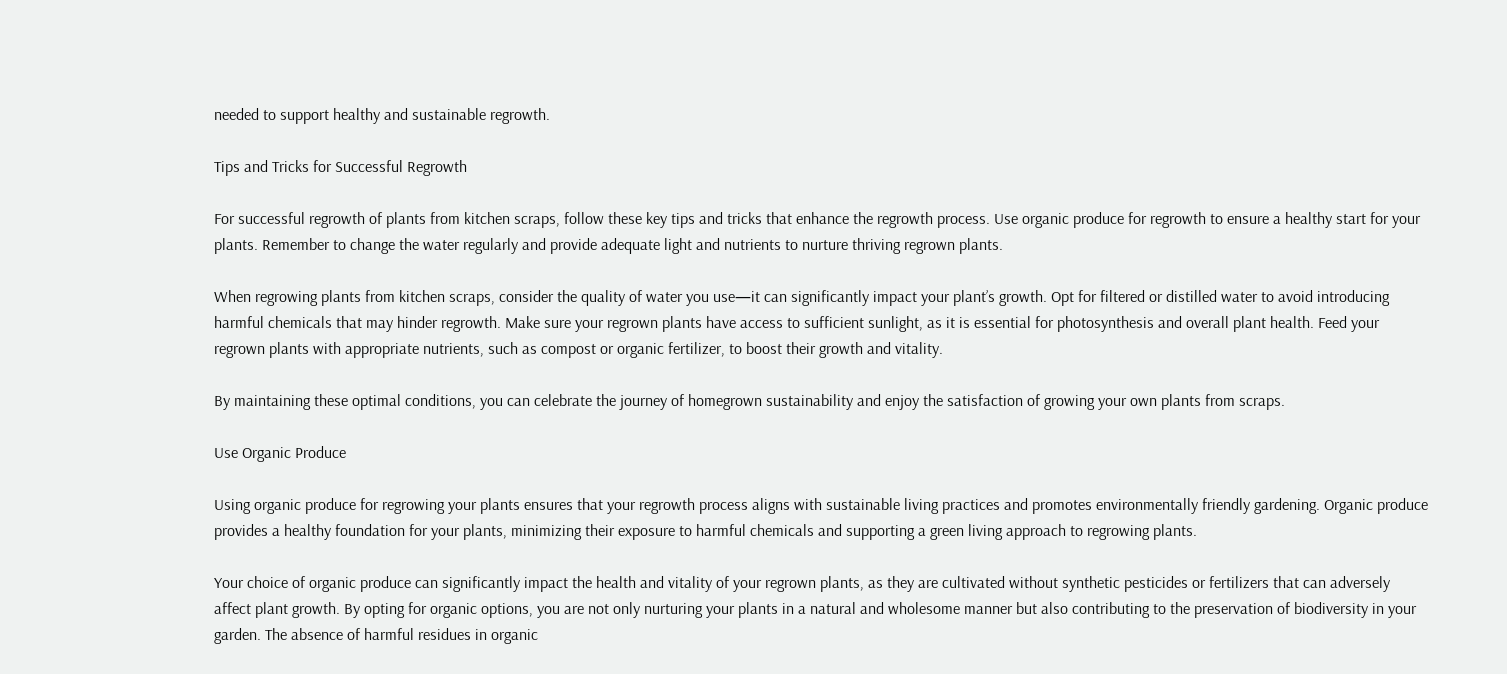needed to support healthy and sustainable regrowth.

Tips and Tricks for Successful Regrowth

For successful regrowth of plants from kitchen scraps, follow these key tips and tricks that enhance the regrowth process. Use organic produce for regrowth to ensure a healthy start for your plants. Remember to change the water regularly and provide adequate light and nutrients to nurture thriving regrown plants.

When regrowing plants from kitchen scraps, consider the quality of water you use—it can significantly impact your plant’s growth. Opt for filtered or distilled water to avoid introducing harmful chemicals that may hinder regrowth. Make sure your regrown plants have access to sufficient sunlight, as it is essential for photosynthesis and overall plant health. Feed your regrown plants with appropriate nutrients, such as compost or organic fertilizer, to boost their growth and vitality.

By maintaining these optimal conditions, you can celebrate the journey of homegrown sustainability and enjoy the satisfaction of growing your own plants from scraps.

Use Organic Produce

Using organic produce for regrowing your plants ensures that your regrowth process aligns with sustainable living practices and promotes environmentally friendly gardening. Organic produce provides a healthy foundation for your plants, minimizing their exposure to harmful chemicals and supporting a green living approach to regrowing plants.

Your choice of organic produce can significantly impact the health and vitality of your regrown plants, as they are cultivated without synthetic pesticides or fertilizers that can adversely affect plant growth. By opting for organic options, you are not only nurturing your plants in a natural and wholesome manner but also contributing to the preservation of biodiversity in your garden. The absence of harmful residues in organic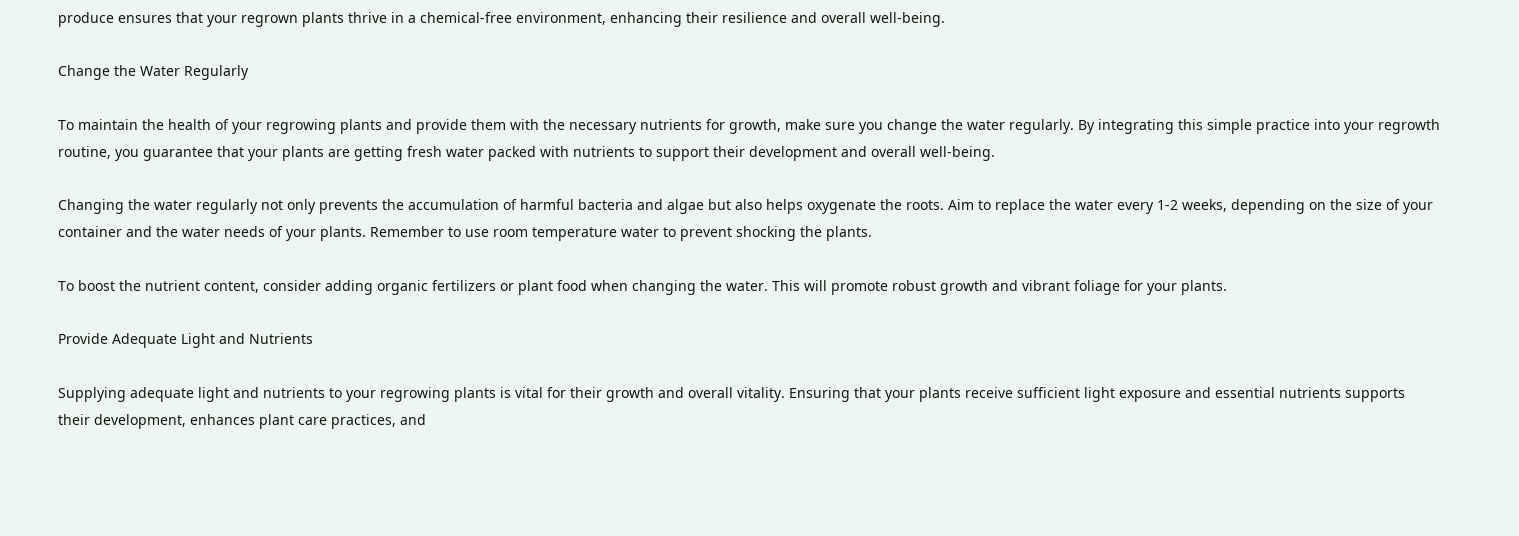produce ensures that your regrown plants thrive in a chemical-free environment, enhancing their resilience and overall well-being.

Change the Water Regularly

To maintain the health of your regrowing plants and provide them with the necessary nutrients for growth, make sure you change the water regularly. By integrating this simple practice into your regrowth routine, you guarantee that your plants are getting fresh water packed with nutrients to support their development and overall well-being.

Changing the water regularly not only prevents the accumulation of harmful bacteria and algae but also helps oxygenate the roots. Aim to replace the water every 1-2 weeks, depending on the size of your container and the water needs of your plants. Remember to use room temperature water to prevent shocking the plants.

To boost the nutrient content, consider adding organic fertilizers or plant food when changing the water. This will promote robust growth and vibrant foliage for your plants.

Provide Adequate Light and Nutrients

Supplying adequate light and nutrients to your regrowing plants is vital for their growth and overall vitality. Ensuring that your plants receive sufficient light exposure and essential nutrients supports their development, enhances plant care practices, and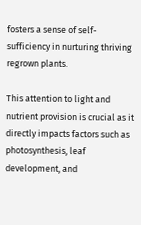fosters a sense of self-sufficiency in nurturing thriving regrown plants.

This attention to light and nutrient provision is crucial as it directly impacts factors such as photosynthesis, leaf development, and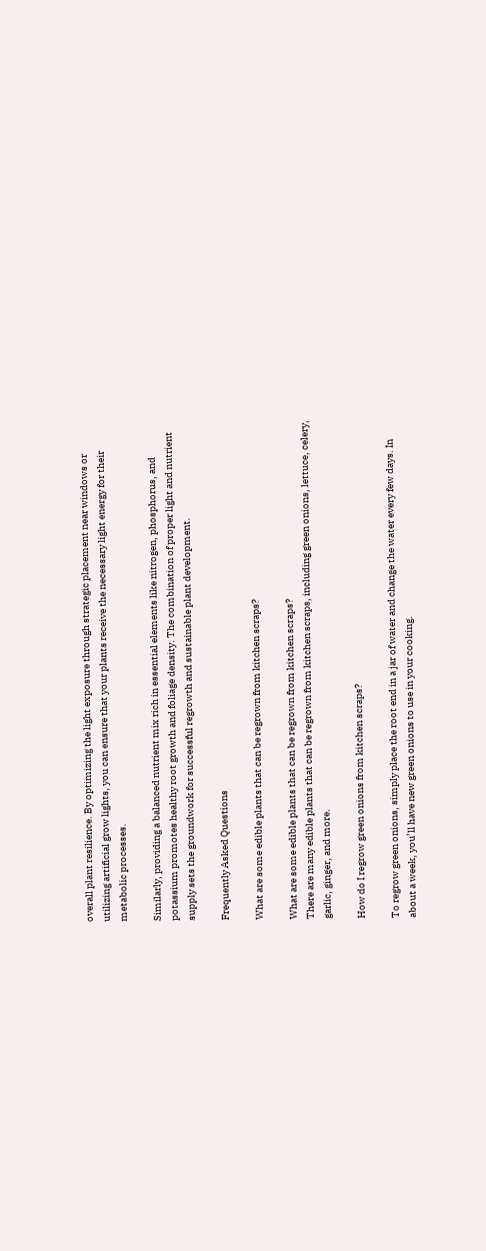overall plant resilience. By optimizing the light exposure through strategic placement near windows or utilizing artificial grow lights, you can ensure that your plants receive the necessary light energy for their metabolic processes.

Similarly, providing a balanced nutrient mix rich in essential elements like nitrogen, phosphorus, and potassium promotes healthy root growth and foliage density. The combination of proper light and nutrient supply sets the groundwork for successful regrowth and sustainable plant development.

Frequently Asked Questions

What are some edible plants that can be regrown from kitchen scraps?

What are some edible plants that can be regrown from kitchen scraps?
There are many edible plants that can be regrown from kitchen scraps, including green onions, lettuce, celery, garlic, ginger, and more.

How do I regrow green onions from kitchen scraps?

To regrow green onions, simply place the root end in a jar of water and change the water every few days. In about a week, you’ll have new green onions to use in your cooking.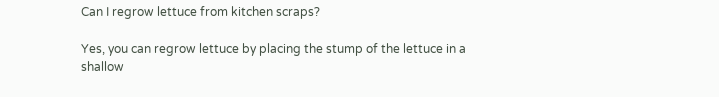Can I regrow lettuce from kitchen scraps?

Yes, you can regrow lettuce by placing the stump of the lettuce in a shallow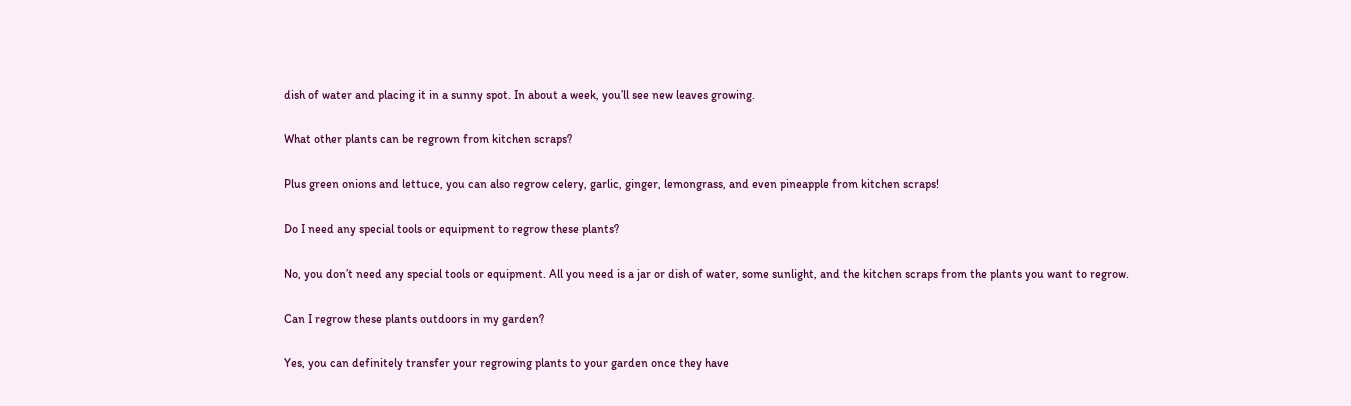dish of water and placing it in a sunny spot. In about a week, you’ll see new leaves growing.

What other plants can be regrown from kitchen scraps?

Plus green onions and lettuce, you can also regrow celery, garlic, ginger, lemongrass, and even pineapple from kitchen scraps!

Do I need any special tools or equipment to regrow these plants?

No, you don’t need any special tools or equipment. All you need is a jar or dish of water, some sunlight, and the kitchen scraps from the plants you want to regrow.

Can I regrow these plants outdoors in my garden?

Yes, you can definitely transfer your regrowing plants to your garden once they have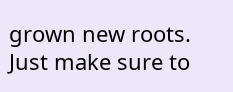grown new roots. Just make sure to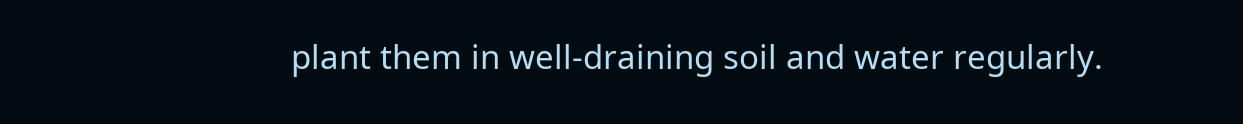plant them in well-draining soil and water regularly.